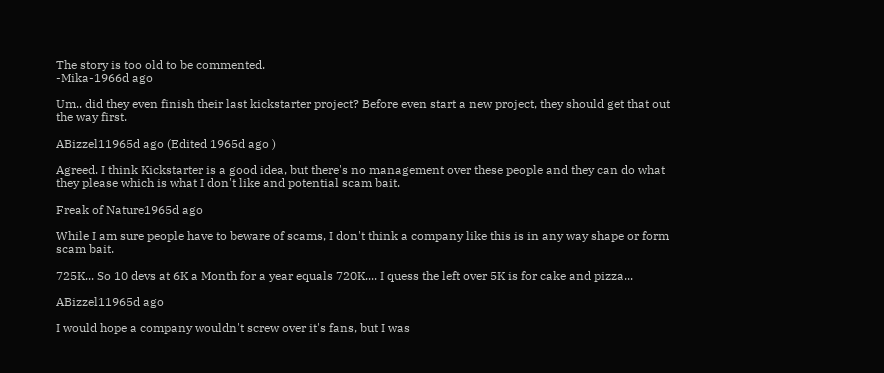The story is too old to be commented.
-Mika-1966d ago

Um.. did they even finish their last kickstarter project? Before even start a new project, they should get that out the way first.

ABizzel11965d ago (Edited 1965d ago )

Agreed. I think Kickstarter is a good idea, but there's no management over these people and they can do what they please which is what I don't like and potential scam bait.

Freak of Nature1965d ago

While I am sure people have to beware of scams, I don't think a company like this is in any way shape or form scam bait.

725K... So 10 devs at 6K a Month for a year equals 720K.... I quess the left over 5K is for cake and pizza...

ABizzel11965d ago

I would hope a company wouldn't screw over it's fans, but I was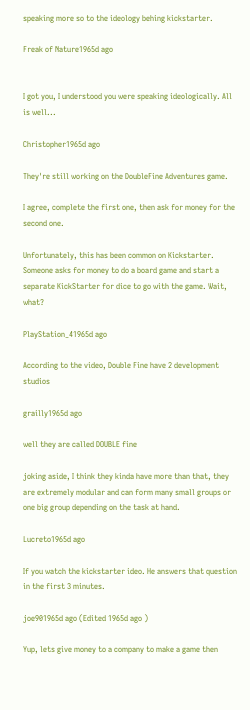speaking more so to the ideology behing kickstarter.

Freak of Nature1965d ago


I got you, I understood you were speaking ideologically. All is well...

Christopher1965d ago

They're still working on the DoubleFine Adventures game.

I agree, complete the first one, then ask for money for the second one.

Unfortunately, this has been common on Kickstarter. Someone asks for money to do a board game and start a separate KickStarter for dice to go with the game. Wait, what?

PlayStation_41965d ago

According to the video, Double Fine have 2 development studios

grailly1965d ago

well they are called DOUBLE fine

joking aside, I think they kinda have more than that, they are extremely modular and can form many small groups or one big group depending on the task at hand.

Lucreto1965d ago

If you watch the kickstarter ideo. He answers that question in the first 3 minutes.

joe901965d ago (Edited 1965d ago )

Yup, lets give money to a company to make a game then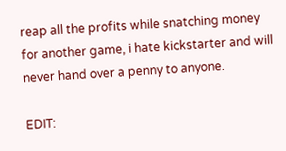reap all the profits while snatching money for another game, i hate kickstarter and will never hand over a penny to anyone.

EDIT: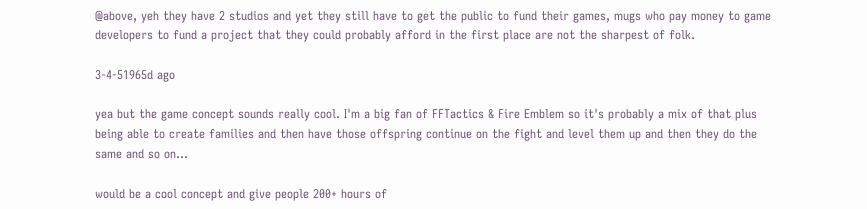@above, yeh they have 2 studios and yet they still have to get the public to fund their games, mugs who pay money to game developers to fund a project that they could probably afford in the first place are not the sharpest of folk.

3-4-51965d ago

yea but the game concept sounds really cool. I'm a big fan of FFTactics & Fire Emblem so it's probably a mix of that plus being able to create families and then have those offspring continue on the fight and level them up and then they do the same and so on...

would be a cool concept and give people 200+ hours of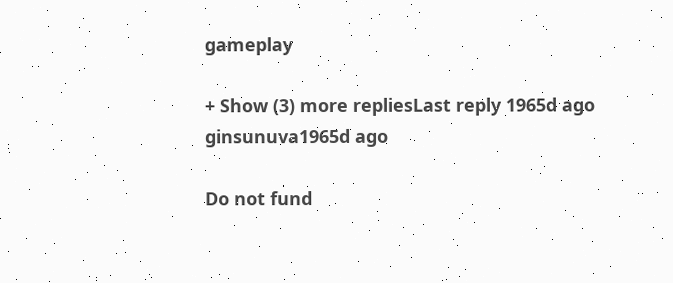gameplay

+ Show (3) more repliesLast reply 1965d ago
ginsunuva1965d ago

Do not fund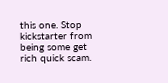this one. Stop kickstarter from being some get rich quick scam.